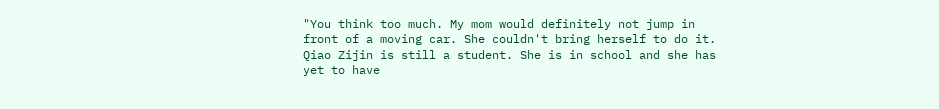"You think too much. My mom would definitely not jump in front of a moving car. She couldn't bring herself to do it. Qiao Zijin is still a student. She is in school and she has yet to have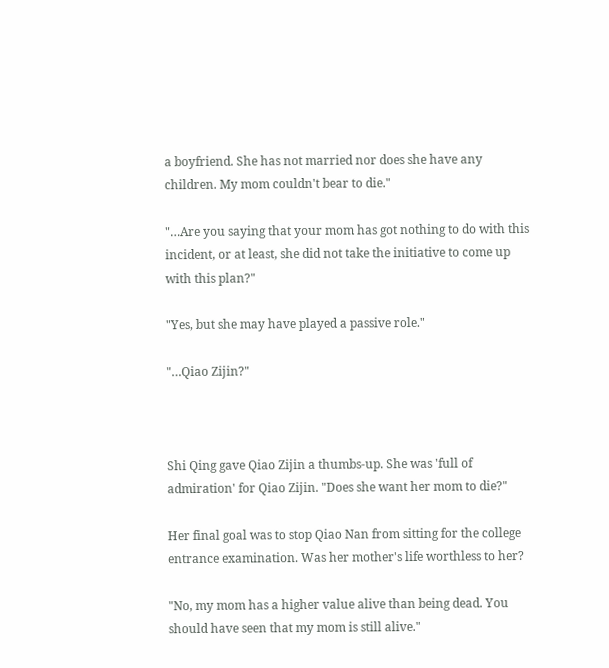a boyfriend. She has not married nor does she have any children. My mom couldn't bear to die."

"…Are you saying that your mom has got nothing to do with this incident, or at least, she did not take the initiative to come up with this plan?"

"Yes, but she may have played a passive role."

"…Qiao Zijin?"



Shi Qing gave Qiao Zijin a thumbs-up. She was 'full of admiration' for Qiao Zijin. "Does she want her mom to die?"

Her final goal was to stop Qiao Nan from sitting for the college entrance examination. Was her mother's life worthless to her?

"No, my mom has a higher value alive than being dead. You should have seen that my mom is still alive."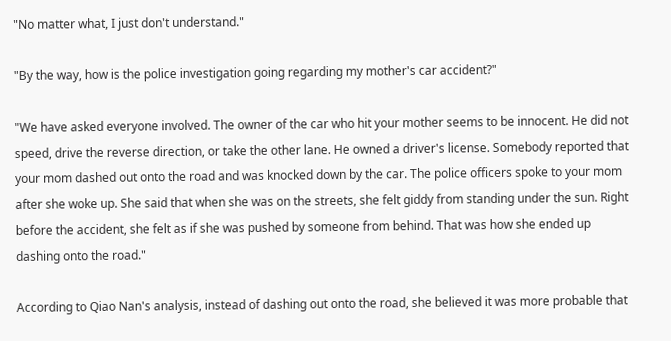"No matter what, I just don't understand."

"By the way, how is the police investigation going regarding my mother's car accident?"

"We have asked everyone involved. The owner of the car who hit your mother seems to be innocent. He did not speed, drive the reverse direction, or take the other lane. He owned a driver's license. Somebody reported that your mom dashed out onto the road and was knocked down by the car. The police officers spoke to your mom after she woke up. She said that when she was on the streets, she felt giddy from standing under the sun. Right before the accident, she felt as if she was pushed by someone from behind. That was how she ended up dashing onto the road."

According to Qiao Nan's analysis, instead of dashing out onto the road, she believed it was more probable that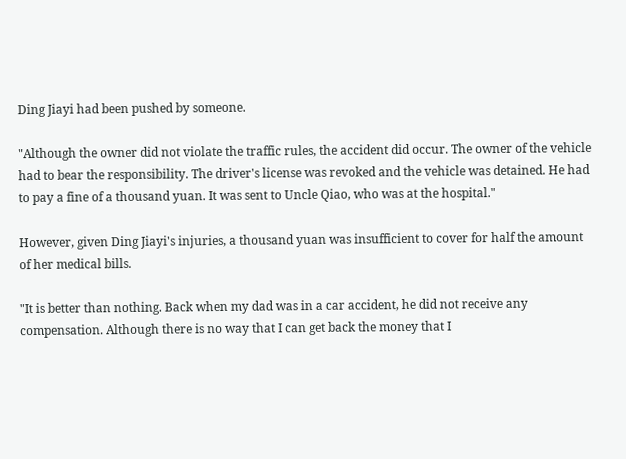Ding Jiayi had been pushed by someone.

"Although the owner did not violate the traffic rules, the accident did occur. The owner of the vehicle had to bear the responsibility. The driver's license was revoked and the vehicle was detained. He had to pay a fine of a thousand yuan. It was sent to Uncle Qiao, who was at the hospital."

However, given Ding Jiayi's injuries, a thousand yuan was insufficient to cover for half the amount of her medical bills.

"It is better than nothing. Back when my dad was in a car accident, he did not receive any compensation. Although there is no way that I can get back the money that I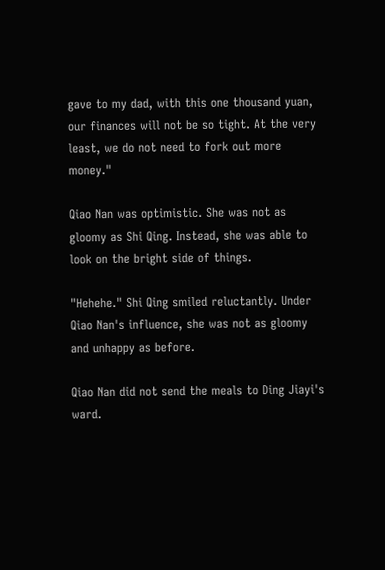gave to my dad, with this one thousand yuan, our finances will not be so tight. At the very least, we do not need to fork out more money."

Qiao Nan was optimistic. She was not as gloomy as Shi Qing. Instead, she was able to look on the bright side of things.

"Hehehe." Shi Qing smiled reluctantly. Under Qiao Nan's influence, she was not as gloomy and unhappy as before.

Qiao Nan did not send the meals to Ding Jiayi's ward.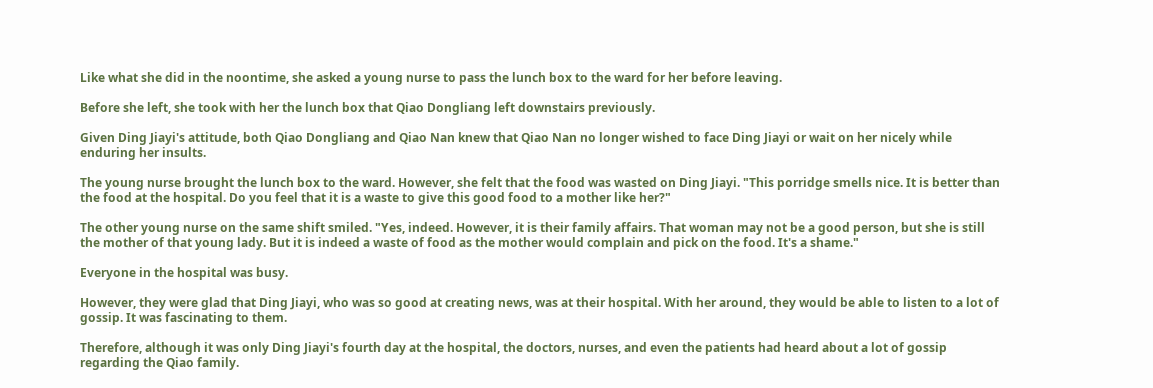Like what she did in the noontime, she asked a young nurse to pass the lunch box to the ward for her before leaving.

Before she left, she took with her the lunch box that Qiao Dongliang left downstairs previously.

Given Ding Jiayi's attitude, both Qiao Dongliang and Qiao Nan knew that Qiao Nan no longer wished to face Ding Jiayi or wait on her nicely while enduring her insults.

The young nurse brought the lunch box to the ward. However, she felt that the food was wasted on Ding Jiayi. "This porridge smells nice. It is better than the food at the hospital. Do you feel that it is a waste to give this good food to a mother like her?"

The other young nurse on the same shift smiled. "Yes, indeed. However, it is their family affairs. That woman may not be a good person, but she is still the mother of that young lady. But it is indeed a waste of food as the mother would complain and pick on the food. It's a shame."

Everyone in the hospital was busy.

However, they were glad that Ding Jiayi, who was so good at creating news, was at their hospital. With her around, they would be able to listen to a lot of gossip. It was fascinating to them.

Therefore, although it was only Ding Jiayi's fourth day at the hospital, the doctors, nurses, and even the patients had heard about a lot of gossip regarding the Qiao family.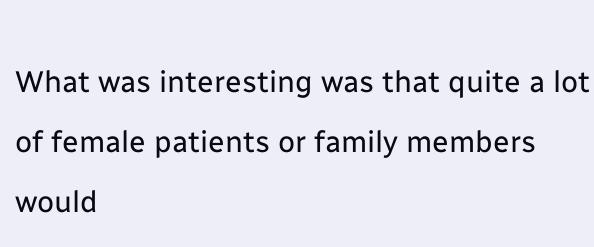What was interesting was that quite a lot of female patients or family members would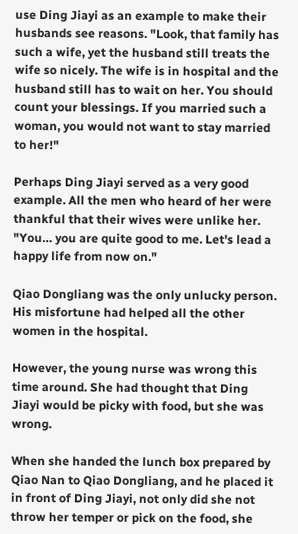use Ding Jiayi as an example to make their husbands see reasons. "Look, that family has such a wife, yet the husband still treats the wife so nicely. The wife is in hospital and the husband still has to wait on her. You should count your blessings. If you married such a woman, you would not want to stay married to her!"

Perhaps Ding Jiayi served as a very good example. All the men who heard of her were thankful that their wives were unlike her. "You… you are quite good to me. Let's lead a happy life from now on."

Qiao Dongliang was the only unlucky person. His misfortune had helped all the other women in the hospital.

However, the young nurse was wrong this time around. She had thought that Ding Jiayi would be picky with food, but she was wrong.

When she handed the lunch box prepared by Qiao Nan to Qiao Dongliang, and he placed it in front of Ding Jiayi, not only did she not throw her temper or pick on the food, she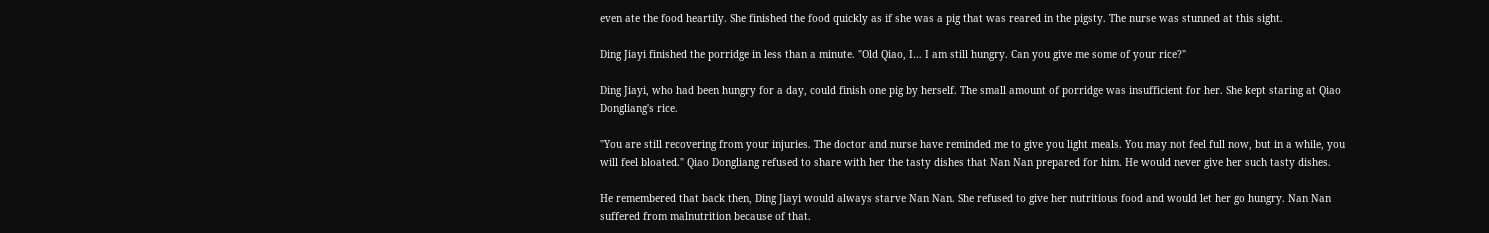even ate the food heartily. She finished the food quickly as if she was a pig that was reared in the pigsty. The nurse was stunned at this sight.

Ding Jiayi finished the porridge in less than a minute. "Old Qiao, I… I am still hungry. Can you give me some of your rice?"

Ding Jiayi, who had been hungry for a day, could finish one pig by herself. The small amount of porridge was insufficient for her. She kept staring at Qiao Dongliang's rice.

"You are still recovering from your injuries. The doctor and nurse have reminded me to give you light meals. You may not feel full now, but in a while, you will feel bloated." Qiao Dongliang refused to share with her the tasty dishes that Nan Nan prepared for him. He would never give her such tasty dishes.

He remembered that back then, Ding Jiayi would always starve Nan Nan. She refused to give her nutritious food and would let her go hungry. Nan Nan suffered from malnutrition because of that.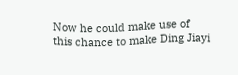Now he could make use of this chance to make Ding Jiayi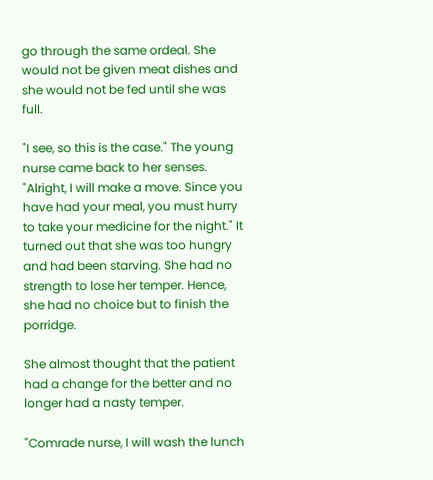go through the same ordeal. She would not be given meat dishes and she would not be fed until she was full.

"I see, so this is the case." The young nurse came back to her senses. "Alright, I will make a move. Since you have had your meal, you must hurry to take your medicine for the night." It turned out that she was too hungry and had been starving. She had no strength to lose her temper. Hence, she had no choice but to finish the porridge.

She almost thought that the patient had a change for the better and no longer had a nasty temper.

"Comrade nurse, I will wash the lunch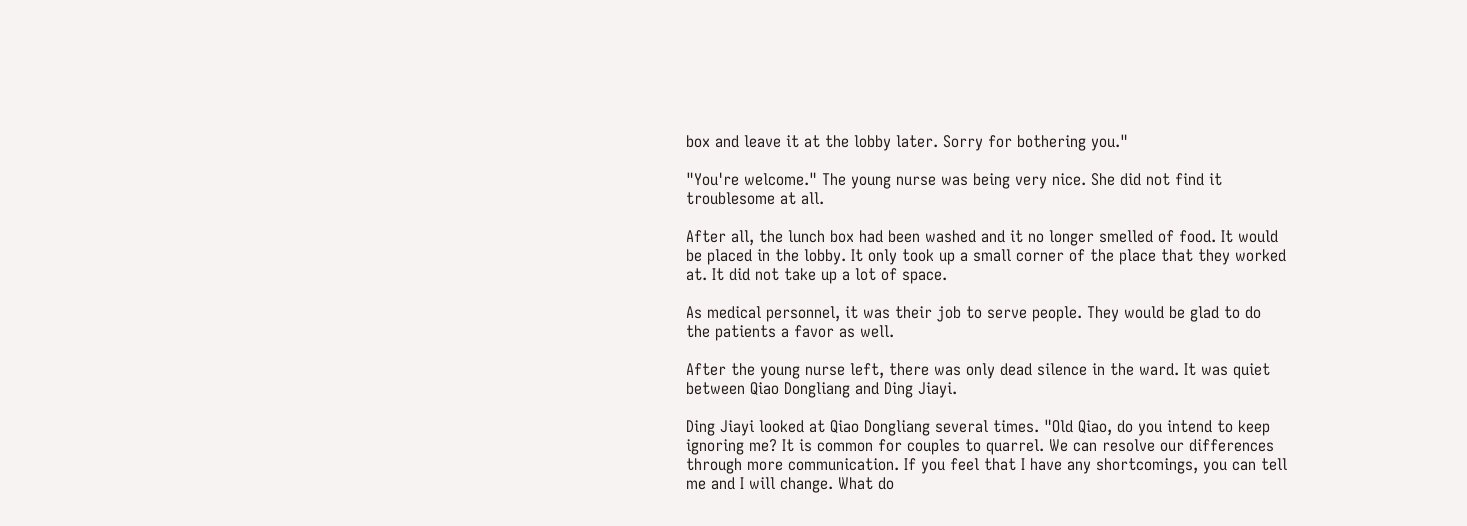box and leave it at the lobby later. Sorry for bothering you."

"You're welcome." The young nurse was being very nice. She did not find it troublesome at all.

After all, the lunch box had been washed and it no longer smelled of food. It would be placed in the lobby. It only took up a small corner of the place that they worked at. It did not take up a lot of space.

As medical personnel, it was their job to serve people. They would be glad to do the patients a favor as well.

After the young nurse left, there was only dead silence in the ward. It was quiet between Qiao Dongliang and Ding Jiayi.

Ding Jiayi looked at Qiao Dongliang several times. "Old Qiao, do you intend to keep ignoring me? It is common for couples to quarrel. We can resolve our differences through more communication. If you feel that I have any shortcomings, you can tell me and I will change. What do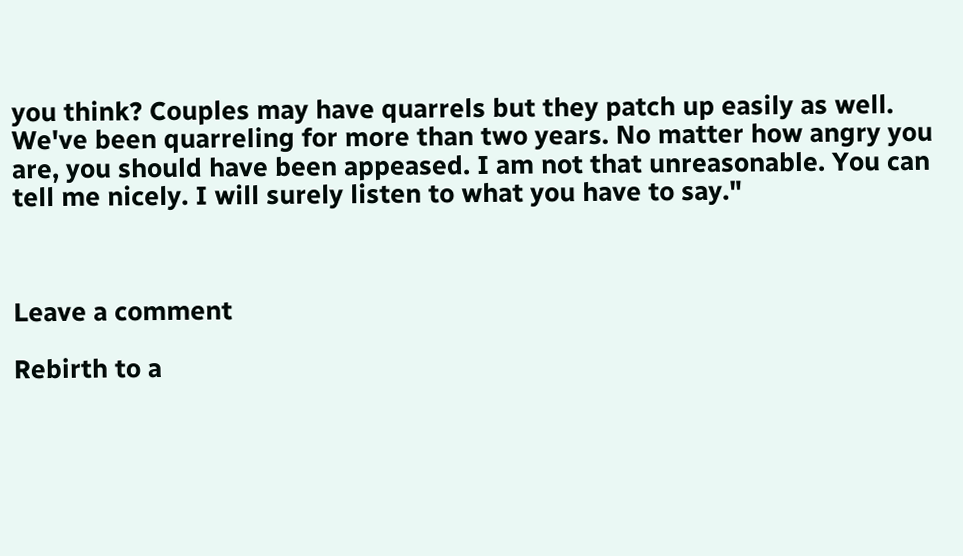you think? Couples may have quarrels but they patch up easily as well. We've been quarreling for more than two years. No matter how angry you are, you should have been appeased. I am not that unreasonable. You can tell me nicely. I will surely listen to what you have to say."



Leave a comment

Rebirth to a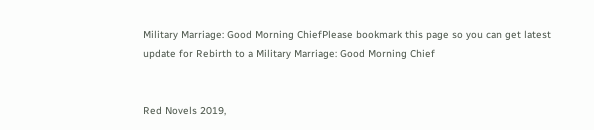Military Marriage: Good Morning ChiefPlease bookmark this page so you can get latest update for Rebirth to a Military Marriage: Good Morning Chief


Red Novels 2019,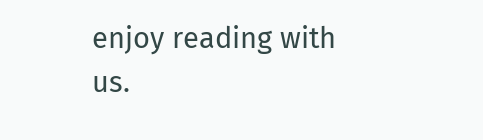enjoy reading with us.